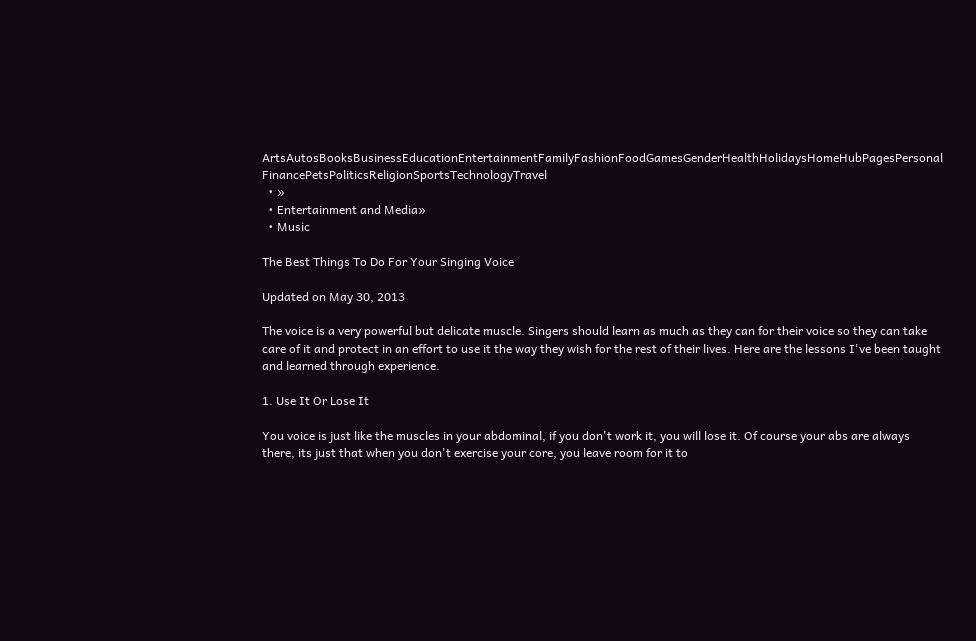ArtsAutosBooksBusinessEducationEntertainmentFamilyFashionFoodGamesGenderHealthHolidaysHomeHubPagesPersonal FinancePetsPoliticsReligionSportsTechnologyTravel
  • »
  • Entertainment and Media»
  • Music

The Best Things To Do For Your Singing Voice

Updated on May 30, 2013

The voice is a very powerful but delicate muscle. Singers should learn as much as they can for their voice so they can take care of it and protect in an effort to use it the way they wish for the rest of their lives. Here are the lessons I've been taught and learned through experience.

1. Use It Or Lose It

You voice is just like the muscles in your abdominal, if you don't work it, you will lose it. Of course your abs are always there, its just that when you don't exercise your core, you leave room for it to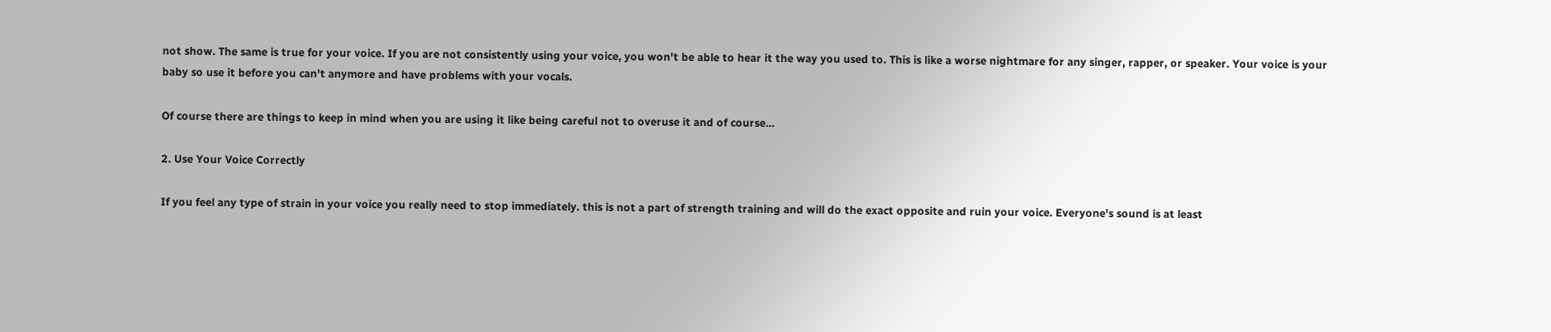not show. The same is true for your voice. If you are not consistently using your voice, you won't be able to hear it the way you used to. This is like a worse nightmare for any singer, rapper, or speaker. Your voice is your baby so use it before you can't anymore and have problems with your vocals.

Of course there are things to keep in mind when you are using it like being careful not to overuse it and of course...

2. Use Your Voice Correctly

If you feel any type of strain in your voice you really need to stop immediately. this is not a part of strength training and will do the exact opposite and ruin your voice. Everyone's sound is at least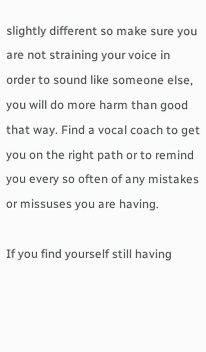slightly different so make sure you are not straining your voice in order to sound like someone else, you will do more harm than good that way. Find a vocal coach to get you on the right path or to remind you every so often of any mistakes or missuses you are having.

If you find yourself still having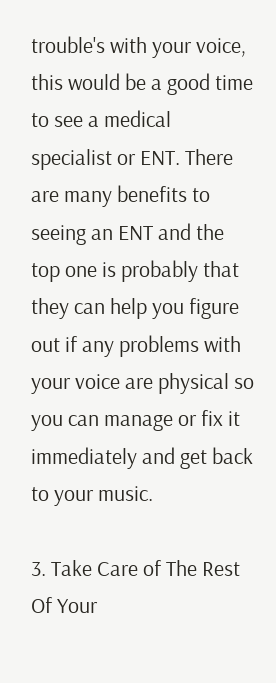trouble's with your voice, this would be a good time to see a medical specialist or ENT. There are many benefits to seeing an ENT and the top one is probably that they can help you figure out if any problems with your voice are physical so you can manage or fix it immediately and get back to your music.

3. Take Care of The Rest Of Your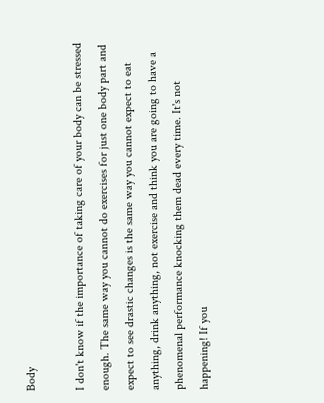Body

I don't know if the importance of taking care of your body can be stressed enough. The same way you cannot do exercises for just one body part and expect to see drastic changes is the same way you cannot expect to eat anything, drink anything, not exercise and think you are going to have a phenomenal performance knocking them dead every time. It's not happening! If you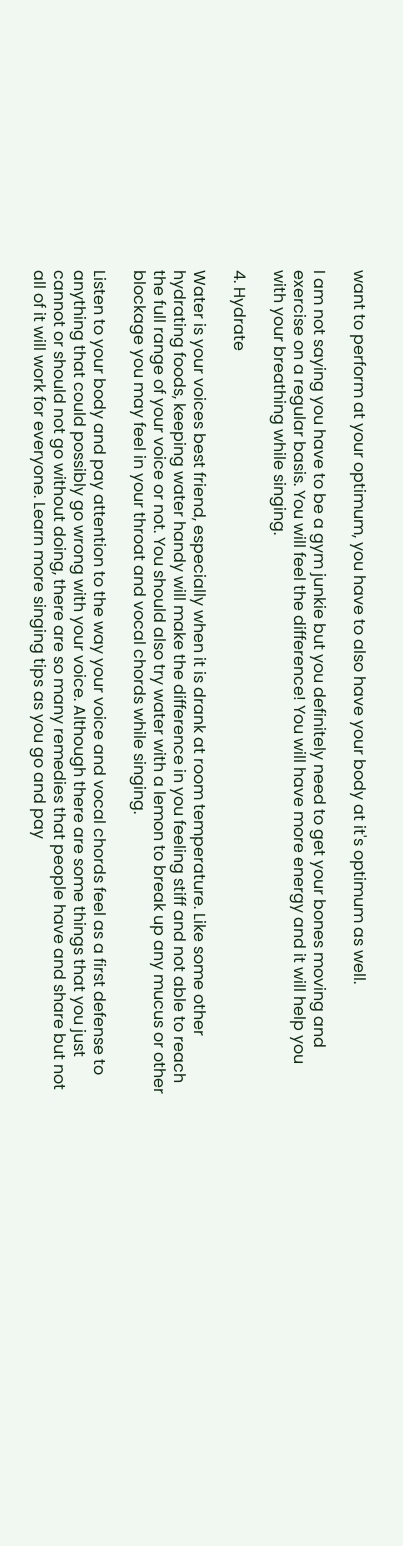want to perform at your optimum, you have to also have your body at it's optimum as well.

I am not saying you have to be a gym junkie but you definitely need to get your bones moving and exercise on a regular basis. You will feel the difference! You will have more energy and it will help you with your breathing while singing.

4. Hydrate

Water is your voices best friend, especially when it is drank at room temperature. Like some other hydrating foods, keeping water handy will make the difference in you feeling stiff and not able to reach the full range of your voice or not. You should also try water with a lemon to break up any mucus or other blockage you may feel in your throat and vocal chords while singing.

Listen to your body and pay attention to the way your voice and vocal chords feel as a first defense to anything that could possibly go wrong with your voice. Although there are some things that you just cannot or should not go without doing, there are so many remedies that people have and share but not all of it will work for everyone. Learn more singing tips as you go and pay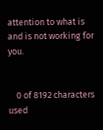attention to what is and is not working for you.


    0 of 8192 characters used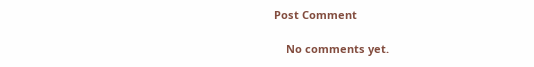Post Comment

    No comments yet.